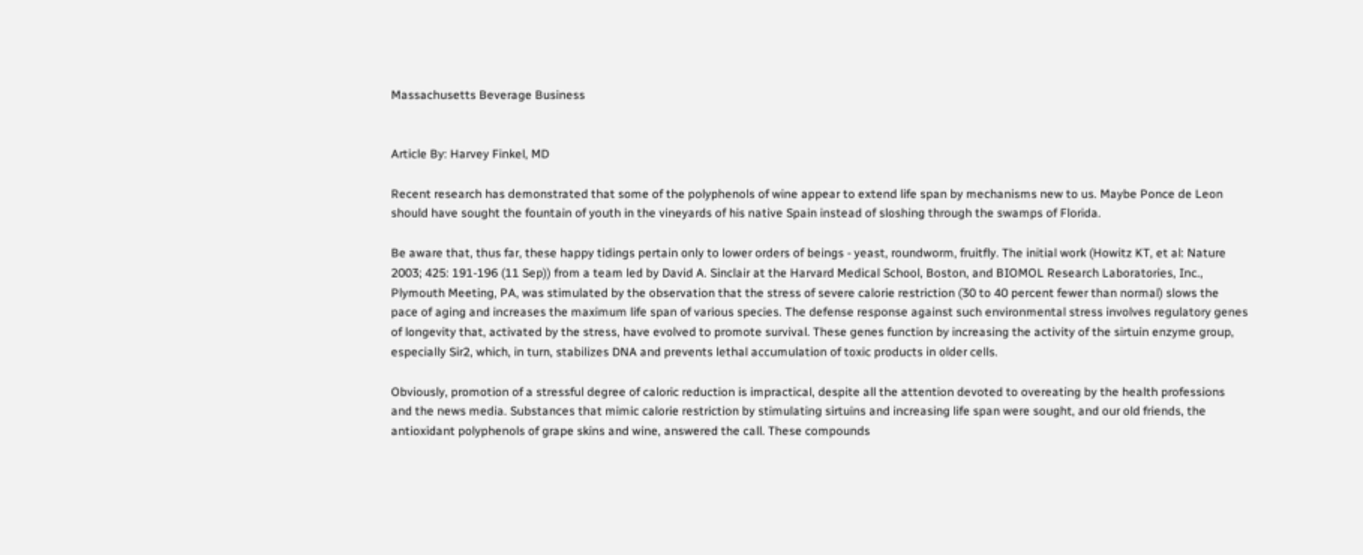Massachusetts Beverage Business


Article By: Harvey Finkel, MD

Recent research has demonstrated that some of the polyphenols of wine appear to extend life span by mechanisms new to us. Maybe Ponce de Leon should have sought the fountain of youth in the vineyards of his native Spain instead of sloshing through the swamps of Florida.

Be aware that, thus far, these happy tidings pertain only to lower orders of beings - yeast, roundworm, fruitfly. The initial work (Howitz KT, et al: Nature 2003; 425: 191-196 (11 Sep)) from a team led by David A. Sinclair at the Harvard Medical School, Boston, and BIOMOL Research Laboratories, Inc., Plymouth Meeting, PA, was stimulated by the observation that the stress of severe calorie restriction (30 to 40 percent fewer than normal) slows the pace of aging and increases the maximum life span of various species. The defense response against such environmental stress involves regulatory genes of longevity that, activated by the stress, have evolved to promote survival. These genes function by increasing the activity of the sirtuin enzyme group, especially Sir2, which, in turn, stabilizes DNA and prevents lethal accumulation of toxic products in older cells.

Obviously, promotion of a stressful degree of caloric reduction is impractical, despite all the attention devoted to overeating by the health professions and the news media. Substances that mimic calorie restriction by stimulating sirtuins and increasing life span were sought, and our old friends, the antioxidant polyphenols of grape skins and wine, answered the call. These compounds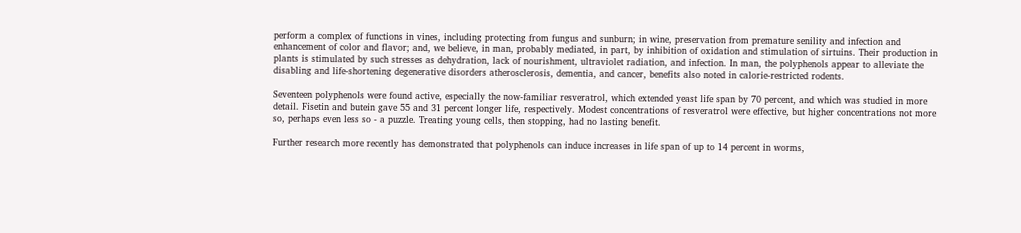perform a complex of functions in vines, including protecting from fungus and sunburn; in wine, preservation from premature senility and infection and enhancement of color and flavor; and, we believe, in man, probably mediated, in part, by inhibition of oxidation and stimulation of sirtuins. Their production in plants is stimulated by such stresses as dehydration, lack of nourishment, ultraviolet radiation, and infection. In man, the polyphenols appear to alleviate the disabling and life-shortening degenerative disorders atherosclerosis, dementia, and cancer, benefits also noted in calorie-restricted rodents.

Seventeen polyphenols were found active, especially the now-familiar resveratrol, which extended yeast life span by 70 percent, and which was studied in more detail. Fisetin and butein gave 55 and 31 percent longer life, respectively. Modest concentrations of resveratrol were effective, but higher concentrations not more so, perhaps even less so - a puzzle. Treating young cells, then stopping, had no lasting benefit.

Further research more recently has demonstrated that polyphenols can induce increases in life span of up to 14 percent in worms,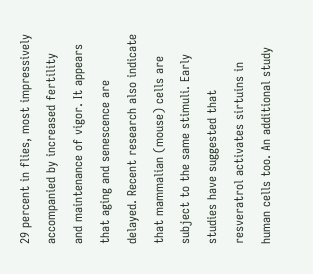29 percent in flies, most impressively accompanied by increased fertility and maintenance of vigor. It appears that aging and senescence are delayed. Recent research also indicate that mammalian (mouse) cells are subject to the same stimuli. Early studies have suggested that resveratrol activates sirtuins in human cells too. An additional study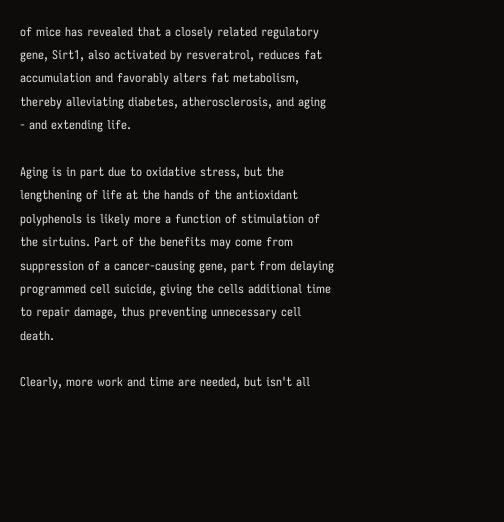of mice has revealed that a closely related regulatory gene, Sirt1, also activated by resveratrol, reduces fat accumulation and favorably alters fat metabolism, thereby alleviating diabetes, atherosclerosis, and aging - and extending life.

Aging is in part due to oxidative stress, but the lengthening of life at the hands of the antioxidant polyphenols is likely more a function of stimulation of the sirtuins. Part of the benefits may come from suppression of a cancer-causing gene, part from delaying programmed cell suicide, giving the cells additional time to repair damage, thus preventing unnecessary cell death.

Clearly, more work and time are needed, but isn't all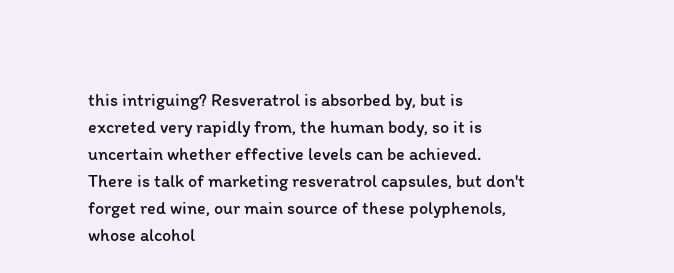this intriguing? Resveratrol is absorbed by, but is excreted very rapidly from, the human body, so it is uncertain whether effective levels can be achieved. There is talk of marketing resveratrol capsules, but don't forget red wine, our main source of these polyphenols, whose alcohol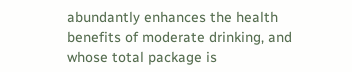abundantly enhances the health benefits of moderate drinking, and whose total package is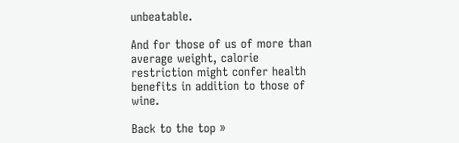unbeatable.

And for those of us of more than average weight, calorie restriction might confer health benefits in addition to those of wine.

Back to the top »